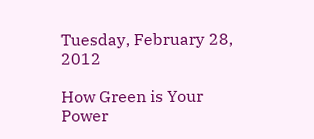Tuesday, February 28, 2012

How Green is Your Power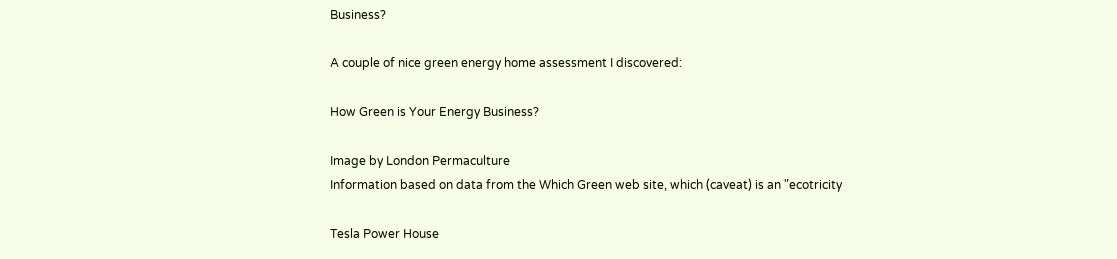Business?

A couple of nice green energy home assessment I discovered:

How Green is Your Energy Business?

Image by London Permaculture
Information based on data from the Which Green web site, which (caveat) is an "ecotricity

Tesla Power House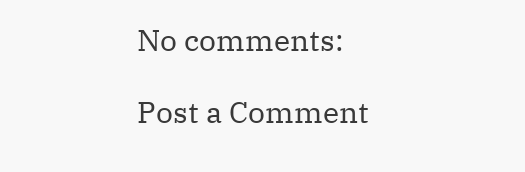No comments:

Post a Comment